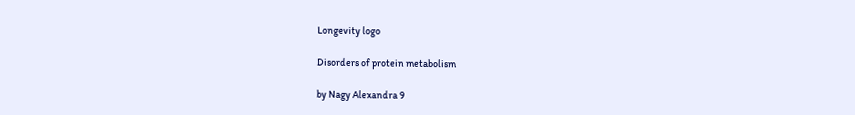Longevity logo

Disorders of protein metabolism

by Nagy Alexandra 9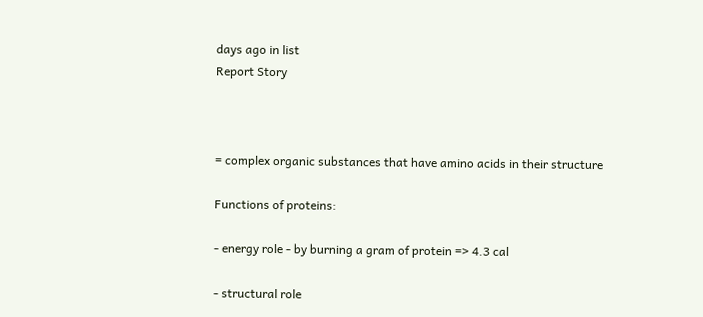days ago in list
Report Story



= complex organic substances that have amino acids in their structure

Functions of proteins:

- energy role - by burning a gram of protein => 4.3 cal

- structural role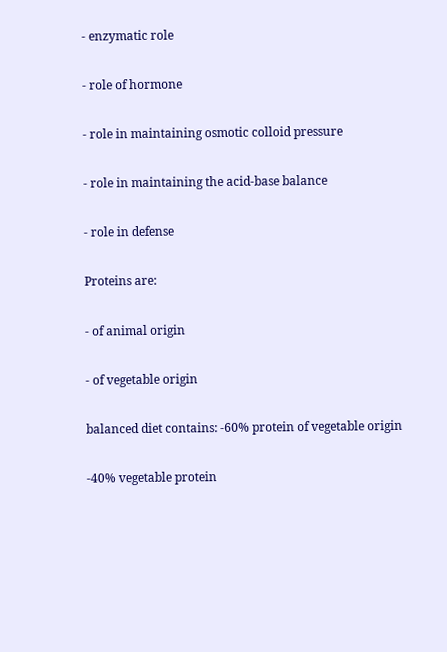- enzymatic role

- role of hormone

- role in maintaining osmotic colloid pressure

- role in maintaining the acid-base balance

- role in defense

Proteins are:

- of animal origin

- of vegetable origin

balanced diet contains: -60% protein of vegetable origin

-40% vegetable protein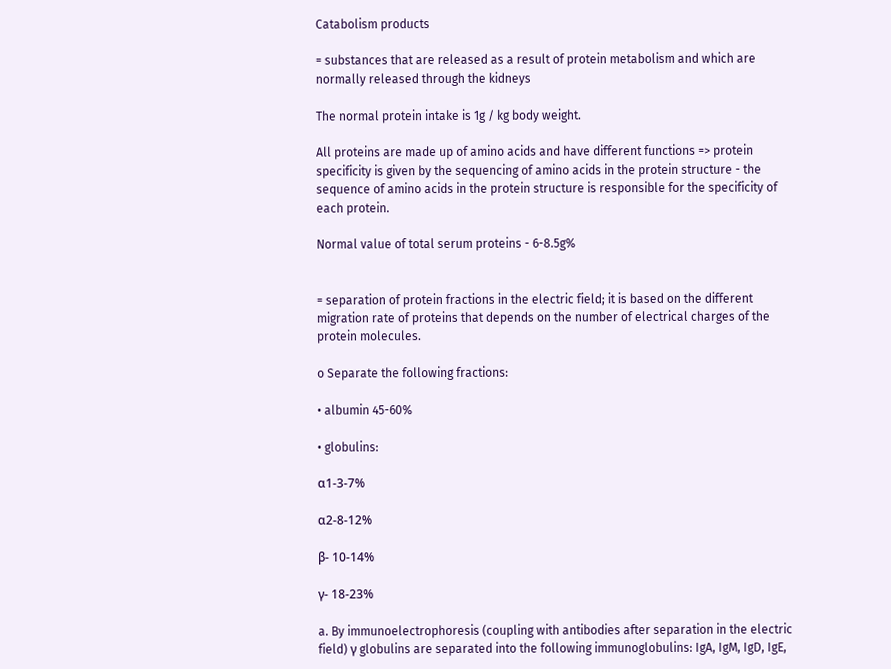Catabolism products

= substances that are released as a result of protein metabolism and which are normally released through the kidneys

The normal protein intake is 1g / kg body weight.

All proteins are made up of amino acids and have different functions => protein specificity is given by the sequencing of amino acids in the protein structure - the sequence of amino acids in the protein structure is responsible for the specificity of each protein.

Normal value of total serum proteins - 6-8.5g%


= separation of protein fractions in the electric field; it is based on the different migration rate of proteins that depends on the number of electrical charges of the protein molecules.

o Separate the following fractions:

• albumin 45-60%

• globulins:

α1-3-7%

α2-8-12%

β- 10-14%

γ- 18-23%

a. By immunoelectrophoresis (coupling with antibodies after separation in the electric field) γ globulins are separated into the following immunoglobulins: IgA, IgM, IgD, IgE,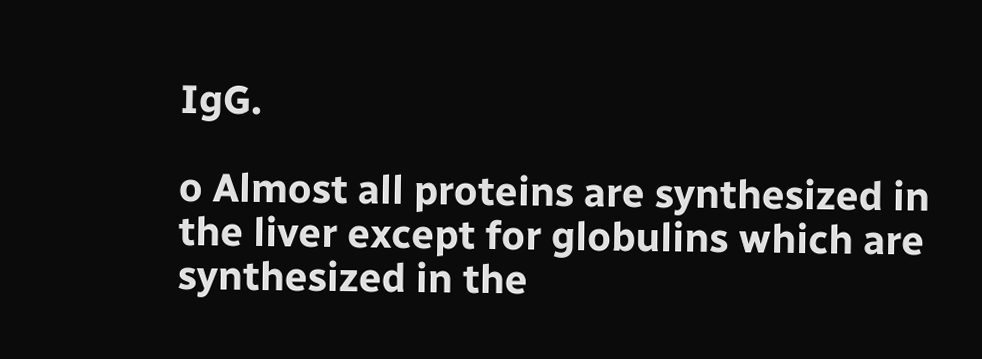IgG.

o Almost all proteins are synthesized in the liver except for globulins which are synthesized in the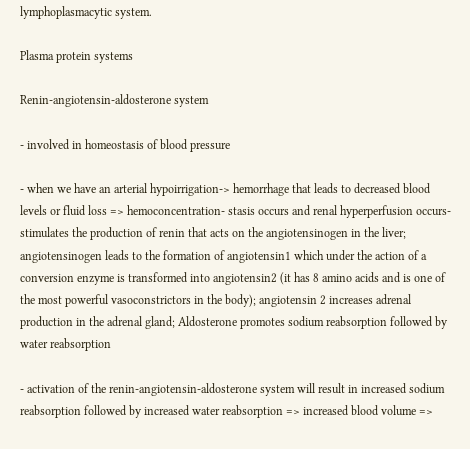lymphoplasmacytic system.

Plasma protein systems

Renin-angiotensin-aldosterone system

- involved in homeostasis of blood pressure

- when we have an arterial hypoirrigation-> hemorrhage that leads to decreased blood levels or fluid loss => hemoconcentration- stasis occurs and renal hyperperfusion occurs- stimulates the production of renin that acts on the angiotensinogen in the liver; angiotensinogen leads to the formation of angiotensin1 which under the action of a conversion enzyme is transformed into angiotensin2 (it has 8 amino acids and is one of the most powerful vasoconstrictors in the body); angiotensin 2 increases adrenal production in the adrenal gland; Aldosterone promotes sodium reabsorption followed by water reabsorption

- activation of the renin-angiotensin-aldosterone system will result in increased sodium reabsorption followed by increased water reabsorption => increased blood volume =>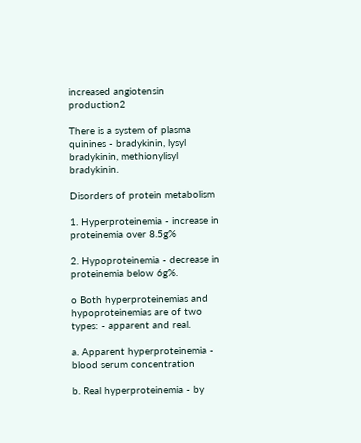increased angiotensin production2

There is a system of plasma quinines - bradykinin, lysyl bradykinin, methionylisyl bradykinin.

Disorders of protein metabolism

1. Hyperproteinemia - increase in proteinemia over 8.5g%

2. Hypoproteinemia - decrease in proteinemia below 6g%.

o Both hyperproteinemias and hypoproteinemias are of two types: - apparent and real.

a. Apparent hyperproteinemia - blood serum concentration

b. Real hyperproteinemia - by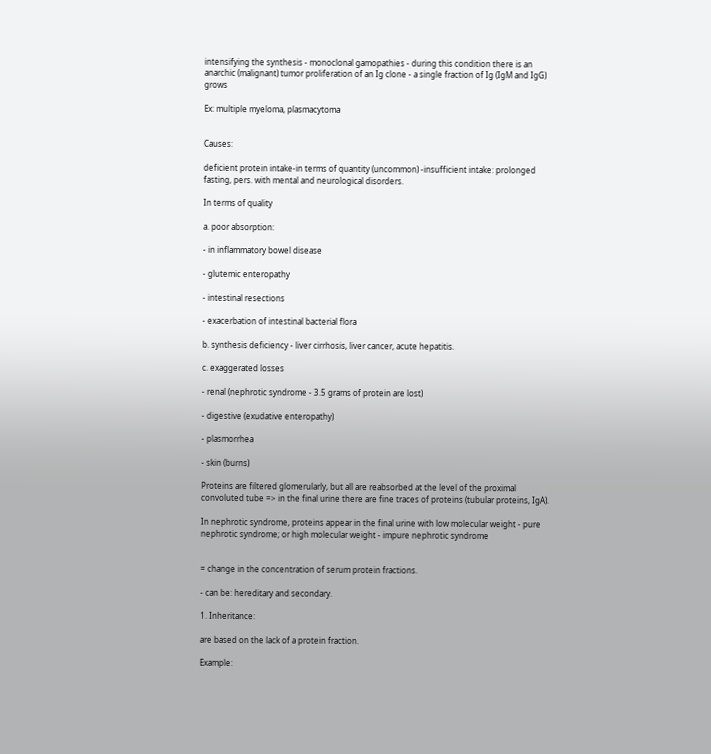intensifying the synthesis - monoclonal gamopathies - during this condition there is an anarchic (malignant) tumor proliferation of an Ig clone - a single fraction of Ig (IgM and IgG) grows

Ex: multiple myeloma, plasmacytoma


Causes:

deficient protein intake-in terms of quantity (uncommon) -insufficient intake: prolonged fasting, pers. with mental and neurological disorders.

In terms of quality

a. poor absorption:

- in inflammatory bowel disease

- glutemic enteropathy

- intestinal resections

- exacerbation of intestinal bacterial flora

b. synthesis deficiency - liver cirrhosis, liver cancer, acute hepatitis.

c. exaggerated losses

- renal (nephrotic syndrome - 3.5 grams of protein are lost)

- digestive (exudative enteropathy)

- plasmorrhea

- skin (burns)

Proteins are filtered glomerularly, but all are reabsorbed at the level of the proximal convoluted tube => in the final urine there are fine traces of proteins (tubular proteins, IgA).

In nephrotic syndrome, proteins appear in the final urine with low molecular weight - pure nephrotic syndrome; or high molecular weight - impure nephrotic syndrome


= change in the concentration of serum protein fractions.

- can be: hereditary and secondary.

1. Inheritance:

are based on the lack of a protein fraction.

Example: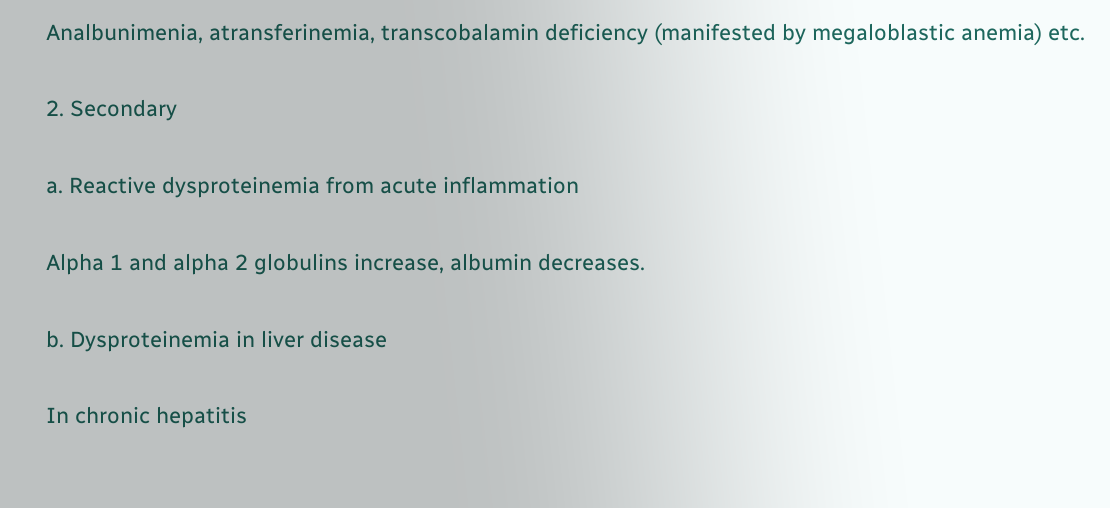Analbunimenia, atransferinemia, transcobalamin deficiency (manifested by megaloblastic anemia) etc.

2. Secondary

a. Reactive dysproteinemia from acute inflammation

Alpha 1 and alpha 2 globulins increase, albumin decreases.

b. Dysproteinemia in liver disease

In chronic hepatitis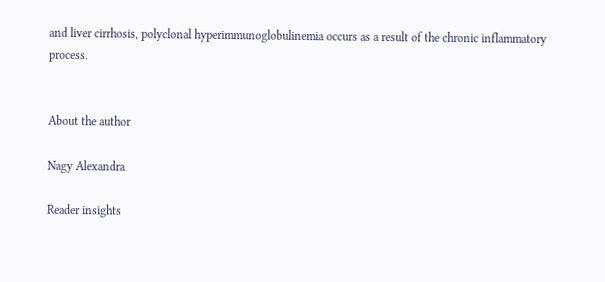and liver cirrhosis, polyclonal hyperimmunoglobulinemia occurs as a result of the chronic inflammatory process.


About the author

Nagy Alexandra

Reader insights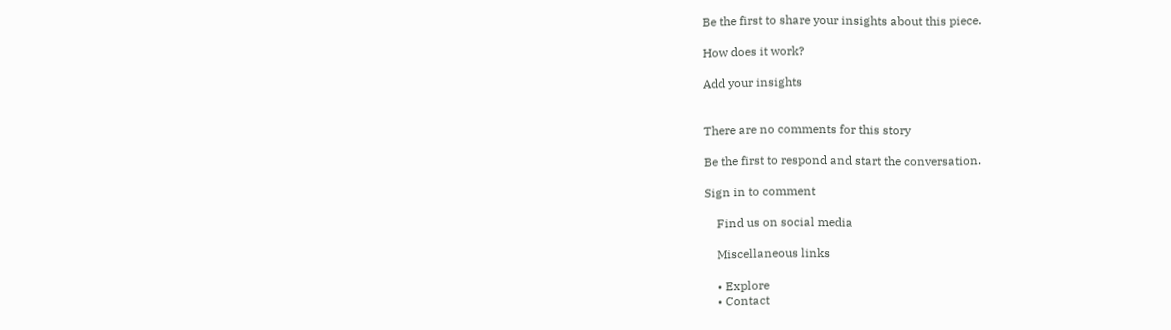Be the first to share your insights about this piece.

How does it work?

Add your insights


There are no comments for this story

Be the first to respond and start the conversation.

Sign in to comment

    Find us on social media

    Miscellaneous links

    • Explore
    • Contact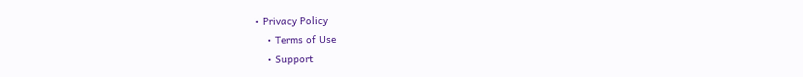• Privacy Policy
    • Terms of Use
    • Support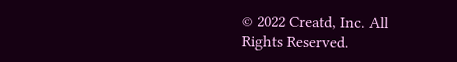© 2022 Creatd, Inc. All Rights Reserved.